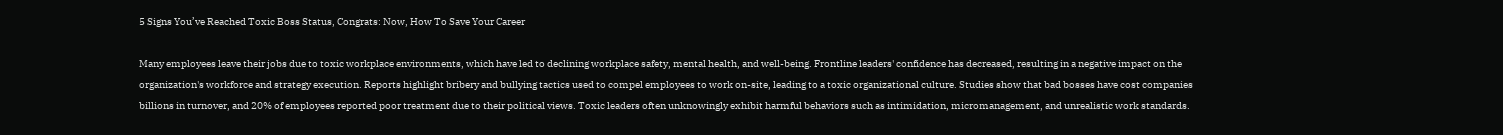5 Signs You’ve Reached Toxic Boss Status, Congrats: Now, How To Save Your Career

Many employees leave their jobs due to toxic workplace environments, which have led to declining workplace safety, mental health, and well-being. Frontline leaders' confidence has decreased, resulting in a negative impact on the organization's workforce and strategy execution. Reports highlight bribery and bullying tactics used to compel employees to work on-site, leading to a toxic organizational culture. Studies show that bad bosses have cost companies billions in turnover, and 20% of employees reported poor treatment due to their political views. Toxic leaders often unknowingly exhibit harmful behaviors such as intimidation, micromanagement, and unrealistic work standards.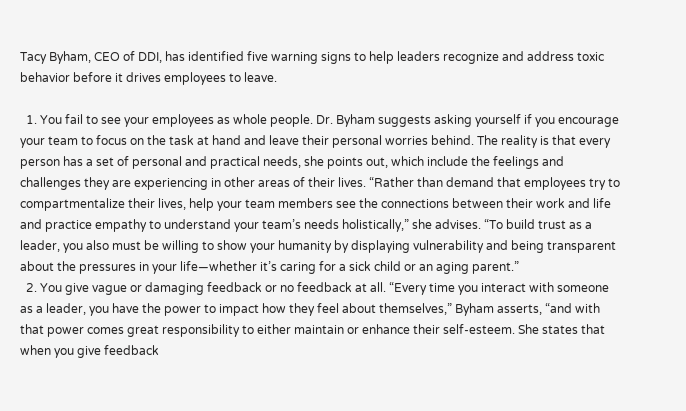Tacy Byham, CEO of DDI, has identified five warning signs to help leaders recognize and address toxic behavior before it drives employees to leave.

  1. You fail to see your employees as whole people. Dr. Byham suggests asking yourself if you encourage your team to focus on the task at hand and leave their personal worries behind. The reality is that every person has a set of personal and practical needs, she points out, which include the feelings and challenges they are experiencing in other areas of their lives. “Rather than demand that employees try to compartmentalize their lives, help your team members see the connections between their work and life and practice empathy to understand your team’s needs holistically,” she advises. “To build trust as a leader, you also must be willing to show your humanity by displaying vulnerability and being transparent about the pressures in your life—whether it’s caring for a sick child or an aging parent.”
  2. You give vague or damaging feedback or no feedback at all. “Every time you interact with someone as a leader, you have the power to impact how they feel about themselves,” Byham asserts, “and with that power comes great responsibility to either maintain or enhance their self-esteem. She states that when you give feedback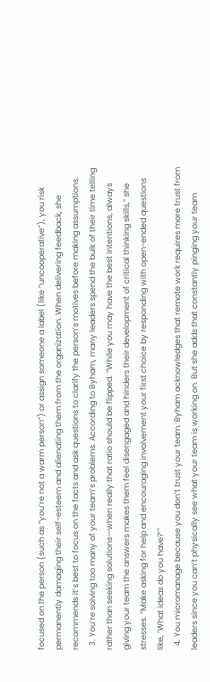focused on the person (such as “you’re not a warm person”) or assign someone a label (like “uncooperative”), you risk permanently damaging their self-esteem and alienating them from the organization. When delivering feedback, she recommends it’s best to focus on the facts and ask questions to clarify the person’s motives before making assumptions.
  3. You’re solving too many of your team’s problems. According to Byham, many leaders spend the bulk of their time telling rather than seeking solutions—when really that ratio should be flipped. “While you may have the best intentions, always giving your team the answers makes them feel disengaged and hinders their development of critical thinking skills,” she stresses. “Make asking for help and encouraging involvement your first choice by responding with open-ended questions like, ‘What ideas do you have?’”
  4. You micromanage because you don’t trust your team. Byham acknowledges that remote work requires more trust from leaders since you can’t physically see what your team is working on. But she adds that constantly pinging your team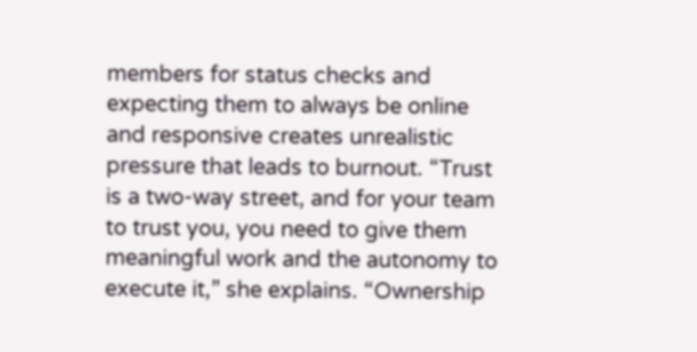members for status checks and expecting them to always be online and responsive creates unrealistic pressure that leads to burnout. “Trust is a two-way street, and for your team to trust you, you need to give them meaningful work and the autonomy to execute it,” she explains. “Ownership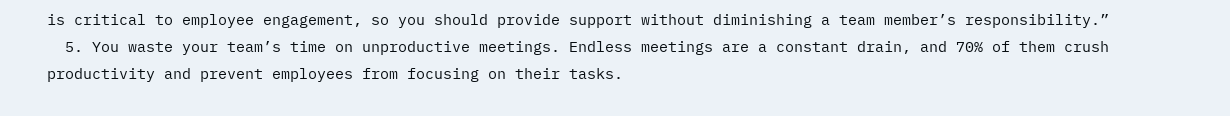is critical to employee engagement, so you should provide support without diminishing a team member’s responsibility.”
  5. You waste your team’s time on unproductive meetings. Endless meetings are a constant drain, and 70% of them crush productivity and prevent employees from focusing on their tasks.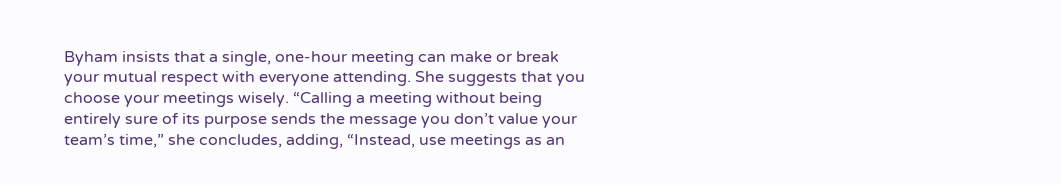Byham insists that a single, one-hour meeting can make or break your mutual respect with everyone attending. She suggests that you choose your meetings wisely. “Calling a meeting without being entirely sure of its purpose sends the message you don’t value your team’s time,” she concludes, adding, “Instead, use meetings as an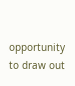opportunity to draw out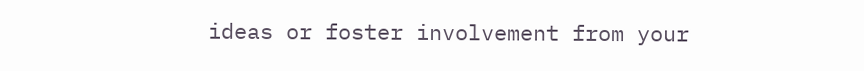ideas or foster involvement from your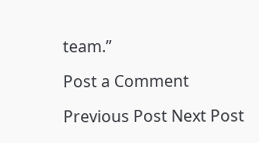team.”

Post a Comment

Previous Post Next Post